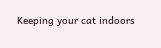Keeping your cat indoors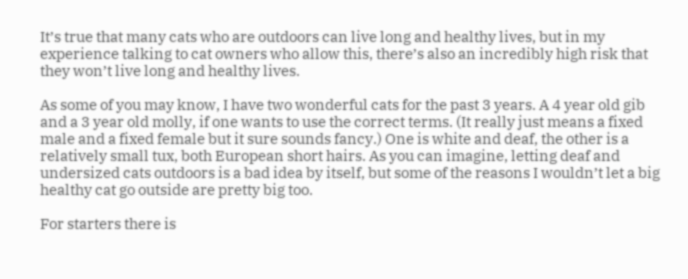It’s true that many cats who are outdoors can live long and healthy lives, but in my experience talking to cat owners who allow this, there’s also an incredibly high risk that they won’t live long and healthy lives.

As some of you may know, I have two wonderful cats for the past 3 years. A 4 year old gib and a 3 year old molly, if one wants to use the correct terms. (It really just means a fixed male and a fixed female but it sure sounds fancy.) One is white and deaf, the other is a relatively small tux, both European short hairs. As you can imagine, letting deaf and undersized cats outdoors is a bad idea by itself, but some of the reasons I wouldn’t let a big healthy cat go outside are pretty big too.

For starters there is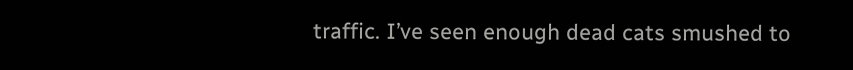traffic. I’ve seen enough dead cats smushed to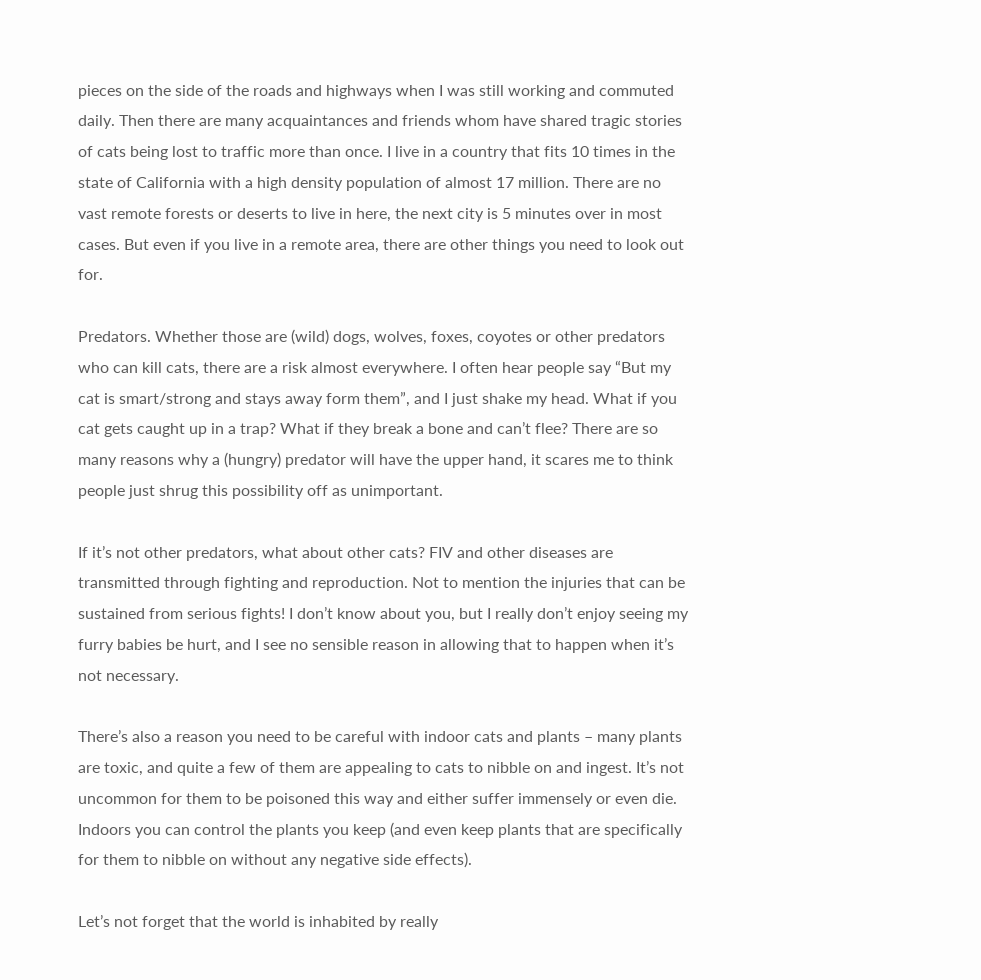pieces on the side of the roads and highways when I was still working and commuted daily. Then there are many acquaintances and friends whom have shared tragic stories of cats being lost to traffic more than once. I live in a country that fits 10 times in the state of California with a high density population of almost 17 million. There are no vast remote forests or deserts to live in here, the next city is 5 minutes over in most cases. But even if you live in a remote area, there are other things you need to look out for.

Predators. Whether those are (wild) dogs, wolves, foxes, coyotes or other predators who can kill cats, there are a risk almost everywhere. I often hear people say “But my cat is smart/strong and stays away form them”, and I just shake my head. What if you cat gets caught up in a trap? What if they break a bone and can’t flee? There are so many reasons why a (hungry) predator will have the upper hand, it scares me to think people just shrug this possibility off as unimportant.

If it’s not other predators, what about other cats? FIV and other diseases are transmitted through fighting and reproduction. Not to mention the injuries that can be sustained from serious fights! I don’t know about you, but I really don’t enjoy seeing my furry babies be hurt, and I see no sensible reason in allowing that to happen when it’s not necessary.

There’s also a reason you need to be careful with indoor cats and plants – many plants are toxic, and quite a few of them are appealing to cats to nibble on and ingest. It’s not uncommon for them to be poisoned this way and either suffer immensely or even die. Indoors you can control the plants you keep (and even keep plants that are specifically for them to nibble on without any negative side effects).

Let’s not forget that the world is inhabited by really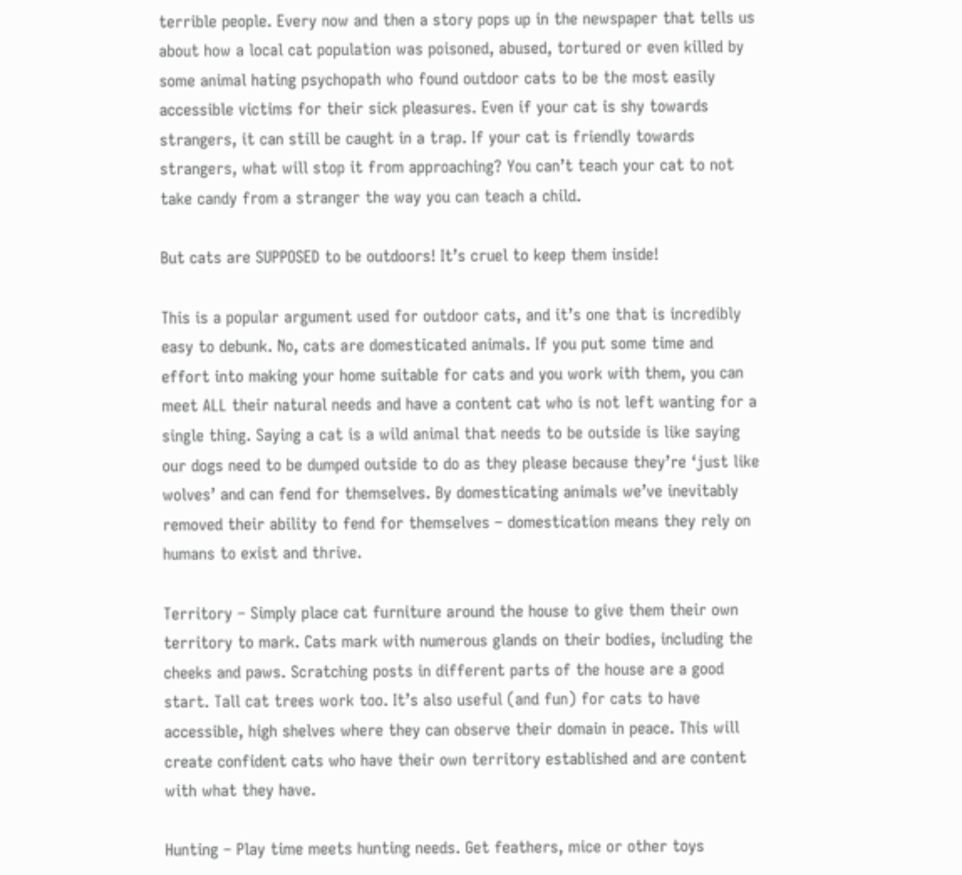terrible people. Every now and then a story pops up in the newspaper that tells us about how a local cat population was poisoned, abused, tortured or even killed by some animal hating psychopath who found outdoor cats to be the most easily accessible victims for their sick pleasures. Even if your cat is shy towards strangers, it can still be caught in a trap. If your cat is friendly towards strangers, what will stop it from approaching? You can’t teach your cat to not take candy from a stranger the way you can teach a child.

But cats are SUPPOSED to be outdoors! It’s cruel to keep them inside!

This is a popular argument used for outdoor cats, and it’s one that is incredibly easy to debunk. No, cats are domesticated animals. If you put some time and effort into making your home suitable for cats and you work with them, you can meet ALL their natural needs and have a content cat who is not left wanting for a single thing. Saying a cat is a wild animal that needs to be outside is like saying our dogs need to be dumped outside to do as they please because they’re ‘just like wolves’ and can fend for themselves. By domesticating animals we’ve inevitably removed their ability to fend for themselves – domestication means they rely on humans to exist and thrive.

Territory – Simply place cat furniture around the house to give them their own territory to mark. Cats mark with numerous glands on their bodies, including the cheeks and paws. Scratching posts in different parts of the house are a good start. Tall cat trees work too. It’s also useful (and fun) for cats to have accessible, high shelves where they can observe their domain in peace. This will create confident cats who have their own territory established and are content with what they have.

Hunting – Play time meets hunting needs. Get feathers, mice or other toys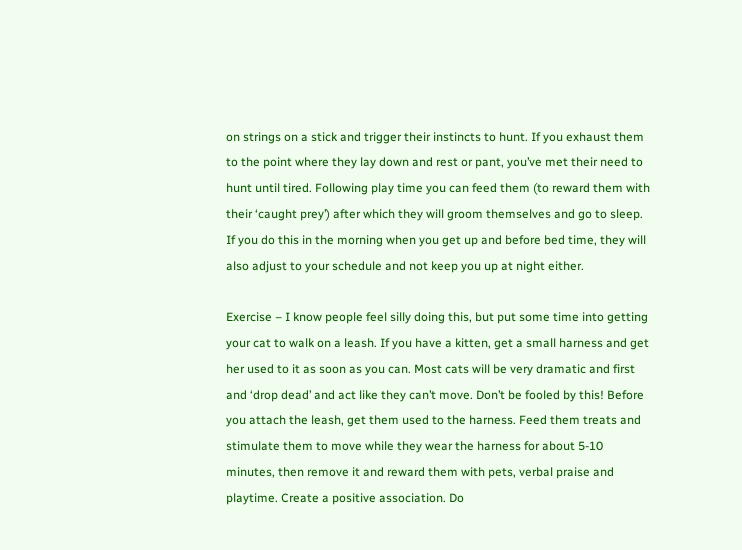on strings on a stick and trigger their instincts to hunt. If you exhaust them to the point where they lay down and rest or pant, you’ve met their need to hunt until tired. Following play time you can feed them (to reward them with their ‘caught prey’) after which they will groom themselves and go to sleep. If you do this in the morning when you get up and before bed time, they will also adjust to your schedule and not keep you up at night either.

Exercise – I know people feel silly doing this, but put some time into getting your cat to walk on a leash. If you have a kitten, get a small harness and get her used to it as soon as you can. Most cats will be very dramatic and first and ‘drop dead’ and act like they can’t move. Don’t be fooled by this! Before you attach the leash, get them used to the harness. Feed them treats and stimulate them to move while they wear the harness for about 5-10 minutes, then remove it and reward them with pets, verbal praise and playtime. Create a positive association. Do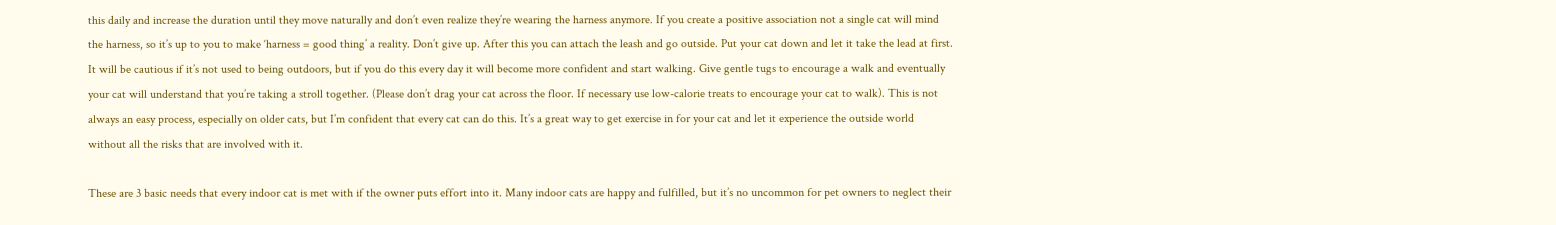this daily and increase the duration until they move naturally and don’t even realize they’re wearing the harness anymore. If you create a positive association not a single cat will mind the harness, so it’s up to you to make ‘harness = good thing’ a reality. Don’t give up. After this you can attach the leash and go outside. Put your cat down and let it take the lead at first. It will be cautious if it’s not used to being outdoors, but if you do this every day it will become more confident and start walking. Give gentle tugs to encourage a walk and eventually your cat will understand that you’re taking a stroll together. (Please don’t drag your cat across the floor. If necessary use low-calorie treats to encourage your cat to walk). This is not always an easy process, especially on older cats, but I’m confident that every cat can do this. It’s a great way to get exercise in for your cat and let it experience the outside world without all the risks that are involved with it.

These are 3 basic needs that every indoor cat is met with if the owner puts effort into it. Many indoor cats are happy and fulfilled, but it’s no uncommon for pet owners to neglect their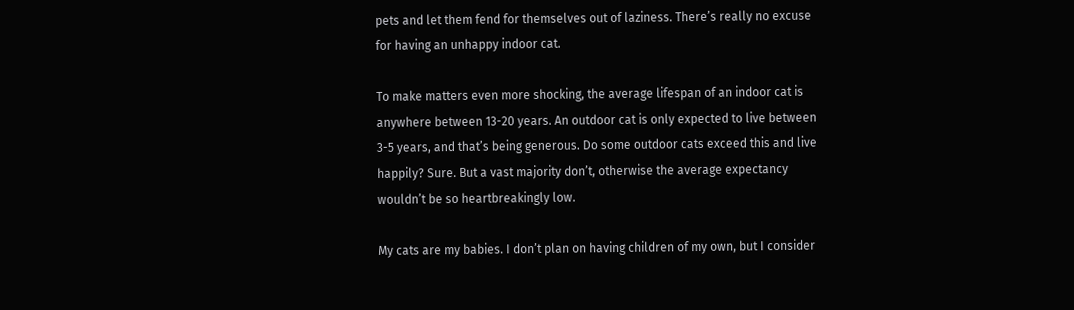pets and let them fend for themselves out of laziness. There’s really no excuse for having an unhappy indoor cat.

To make matters even more shocking, the average lifespan of an indoor cat is anywhere between 13-20 years. An outdoor cat is only expected to live between 3-5 years, and that’s being generous. Do some outdoor cats exceed this and live happily? Sure. But a vast majority don’t, otherwise the average expectancy wouldn’t be so heartbreakingly low.

My cats are my babies. I don’t plan on having children of my own, but I consider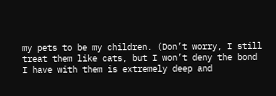my pets to be my children. (Don’t worry, I still treat them like cats, but I won’t deny the bond I have with them is extremely deep and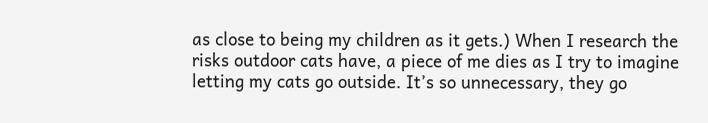as close to being my children as it gets.) When I research the risks outdoor cats have, a piece of me dies as I try to imagine letting my cats go outside. It’s so unnecessary, they go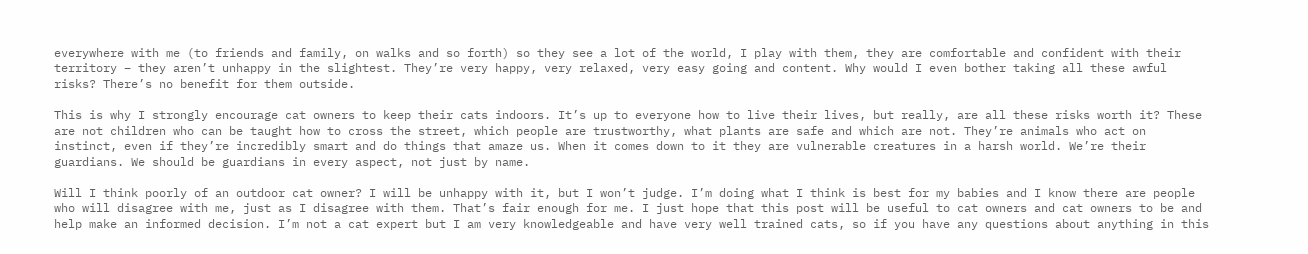everywhere with me (to friends and family, on walks and so forth) so they see a lot of the world, I play with them, they are comfortable and confident with their territory – they aren’t unhappy in the slightest. They’re very happy, very relaxed, very easy going and content. Why would I even bother taking all these awful risks? There’s no benefit for them outside.

This is why I strongly encourage cat owners to keep their cats indoors. It’s up to everyone how to live their lives, but really, are all these risks worth it? These are not children who can be taught how to cross the street, which people are trustworthy, what plants are safe and which are not. They’re animals who act on instinct, even if they’re incredibly smart and do things that amaze us. When it comes down to it they are vulnerable creatures in a harsh world. We’re their guardians. We should be guardians in every aspect, not just by name.

Will I think poorly of an outdoor cat owner? I will be unhappy with it, but I won’t judge. I’m doing what I think is best for my babies and I know there are people who will disagree with me, just as I disagree with them. That’s fair enough for me. I just hope that this post will be useful to cat owners and cat owners to be and help make an informed decision. I’m not a cat expert but I am very knowledgeable and have very well trained cats, so if you have any questions about anything in this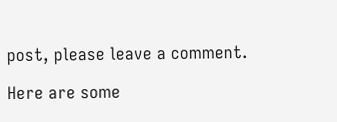post, please leave a comment.

Here are some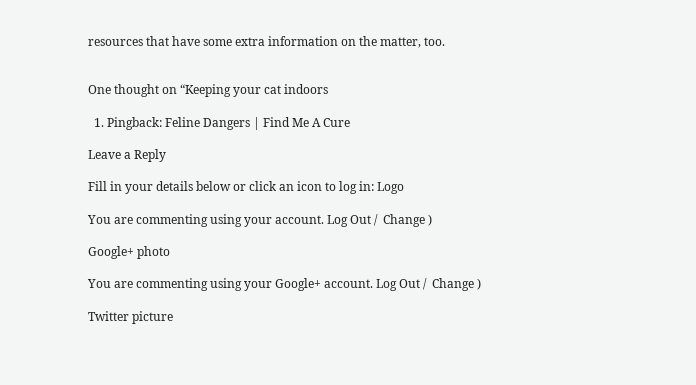resources that have some extra information on the matter, too.


One thought on “Keeping your cat indoors

  1. Pingback: Feline Dangers | Find Me A Cure

Leave a Reply

Fill in your details below or click an icon to log in: Logo

You are commenting using your account. Log Out /  Change )

Google+ photo

You are commenting using your Google+ account. Log Out /  Change )

Twitter picture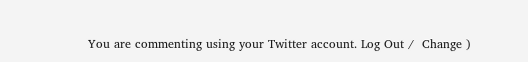You are commenting using your Twitter account. Log Out /  Change )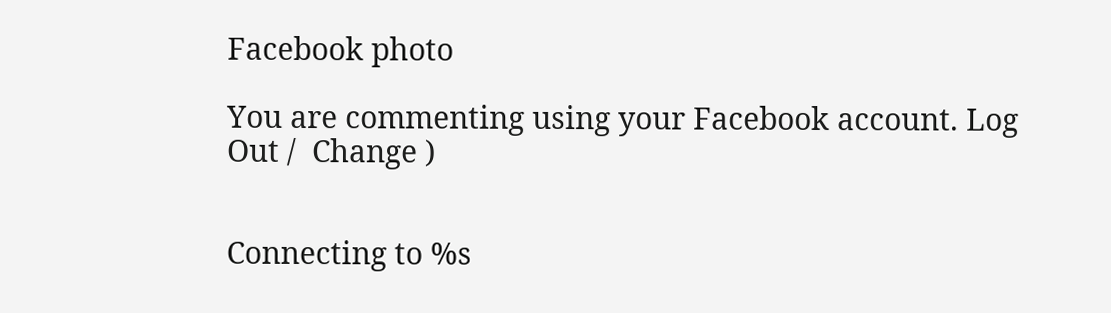Facebook photo

You are commenting using your Facebook account. Log Out /  Change )


Connecting to %s